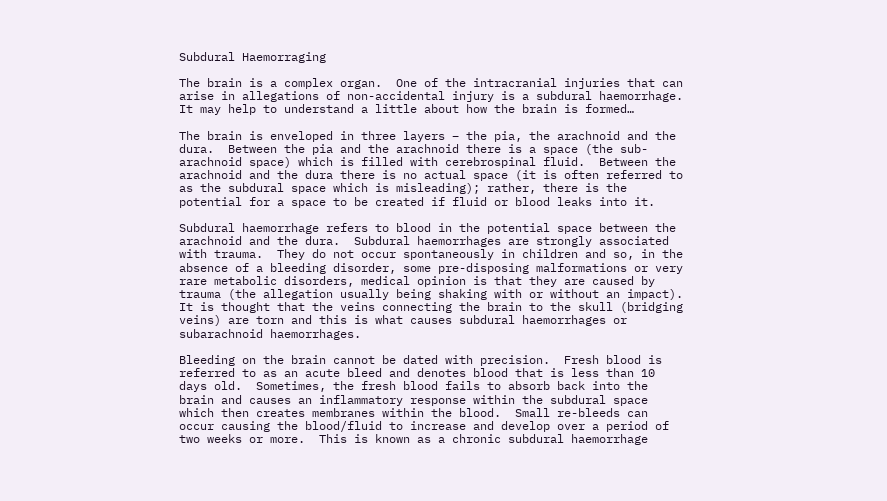Subdural Haemorraging

The brain is a complex organ.  One of the intracranial injuries that can arise in allegations of non-accidental injury is a subdural haemorrhage.  It may help to understand a little about how the brain is formed…

The brain is enveloped in three layers – the pia, the arachnoid and the dura.  Between the pia and the arachnoid there is a space (the sub-arachnoid space) which is filled with cerebrospinal fluid.  Between the arachnoid and the dura there is no actual space (it is often referred to as the subdural space which is misleading); rather, there is the potential for a space to be created if fluid or blood leaks into it.

Subdural haemorrhage refers to blood in the potential space between the arachnoid and the dura.  Subdural haemorrhages are strongly associated with trauma.  They do not occur spontaneously in children and so, in the absence of a bleeding disorder, some pre-disposing malformations or very rare metabolic disorders, medical opinion is that they are caused by trauma (the allegation usually being shaking with or without an impact).  It is thought that the veins connecting the brain to the skull (bridging veins) are torn and this is what causes subdural haemorrhages or subarachnoid haemorrhages.

Bleeding on the brain cannot be dated with precision.  Fresh blood is referred to as an acute bleed and denotes blood that is less than 10 days old.  Sometimes, the fresh blood fails to absorb back into the brain and causes an inflammatory response within the subdural space which then creates membranes within the blood.  Small re-bleeds can occur causing the blood/fluid to increase and develop over a period of two weeks or more.  This is known as a chronic subdural haemorrhage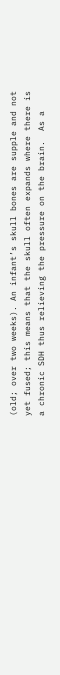(old; over two weeks). An infant’s skull bones are supple and not yet fused; this means that the skull often expands where there is a chronic SDH thus relieving the pressure on the brain.  As a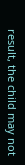result, the child may not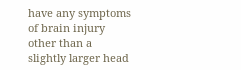have any symptoms of brain injury other than a slightly larger head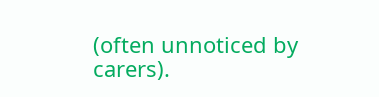(often unnoticed by carers).